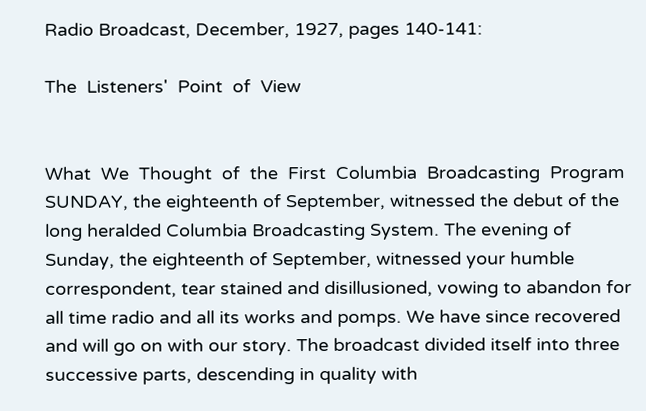Radio Broadcast, December, 1927, pages 140-141:

The  Listeners'  Point  of  View


What  We  Thought  of  the  First  Columbia  Broadcasting  Program
SUNDAY, the eighteenth of September, witnessed the debut of the long heralded Columbia Broadcasting System. The evening of Sunday, the eighteenth of September, witnessed your humble correspondent, tear stained and disillusioned, vowing to abandon for all time radio and all its works and pomps. We have since recovered and will go on with our story. The broadcast divided itself into three successive parts, descending in quality with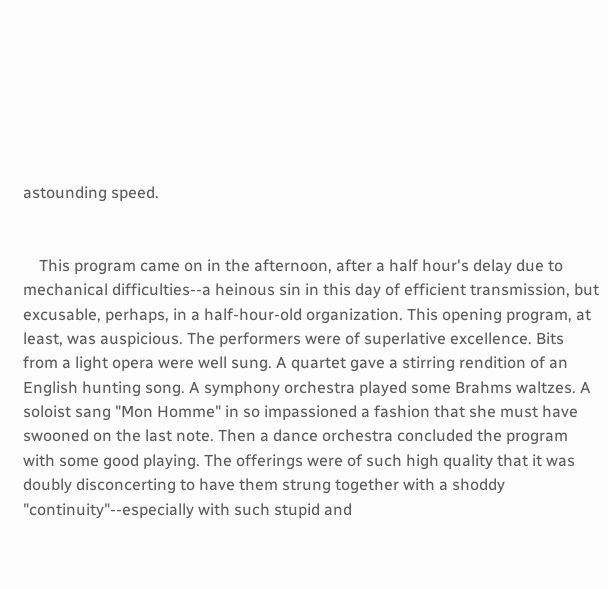astounding speed.


    This program came on in the afternoon, after a half hour's delay due to mechanical difficulties--a heinous sin in this day of efficient transmission, but excusable, perhaps, in a half-hour-old organization. This opening program, at least, was auspicious. The performers were of superlative excellence. Bits from a light opera were well sung. A quartet gave a stirring rendition of an English hunting song. A symphony orchestra played some Brahms waltzes. A soloist sang "Mon Homme" in so impassioned a fashion that she must have swooned on the last note. Then a dance orchestra concluded the program with some good playing. The offerings were of such high quality that it was doubly disconcerting to have them strung together with a shoddy "continuity"--especially with such stupid and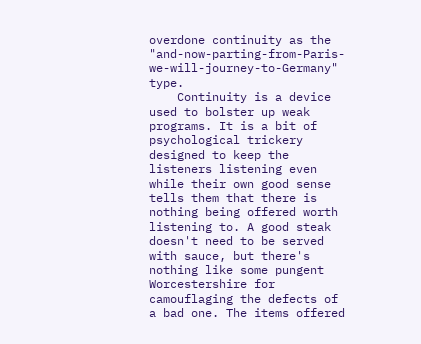overdone continuity as the "and-now-parting-from-Paris-we-will-journey-to-Germany" type.
    Continuity is a device used to bolster up weak programs. It is a bit of psychological trickery designed to keep the listeners listening even while their own good sense tells them that there is nothing being offered worth listening to. A good steak doesn't need to be served with sauce, but there's nothing like some pungent Worcestershire for camouflaging the defects of a bad one. The items offered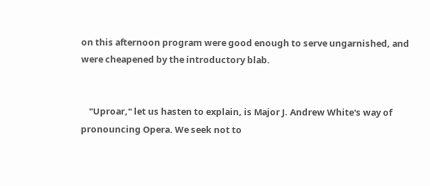on this afternoon program were good enough to serve ungarnished, and were cheapened by the introductory blab.


    "Uproar," let us hasten to explain, is Major J. Andrew White's way of pronouncing Opera. We seek not to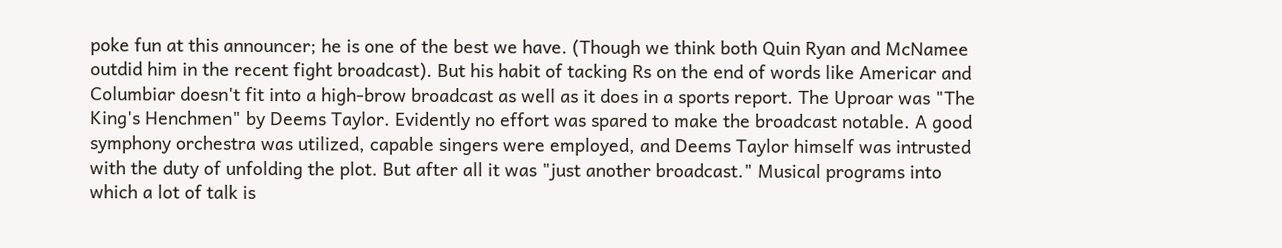poke fun at this announcer; he is one of the best we have. (Though we think both Quin Ryan and McNamee outdid him in the recent fight broadcast). But his habit of tacking Rs on the end of words like Americar and Columbiar doesn't fit into a high-brow broadcast as well as it does in a sports report. The Uproar was "The King's Henchmen" by Deems Taylor. Evidently no effort was spared to make the broadcast notable. A good symphony orchestra was utilized, capable singers were employed, and Deems Taylor himself was intrusted with the duty of unfolding the plot. But after all it was "just another broadcast." Musical programs into which a lot of talk is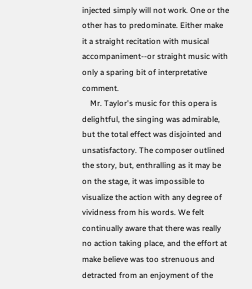injected simply will not work. One or the other has to predominate. Either make it a straight recitation with musical accompaniment--or straight music with only a sparing bit of interpretative comment.
    Mr. Taylor's music for this opera is delightful, the singing was admirable, but the total effect was disjointed and unsatisfactory. The composer outlined the story, but, enthralling as it may be on the stage, it was impossible to visualize the action with any degree of vividness from his words. We felt continually aware that there was really no action taking place, and the effort at make believe was too strenuous and detracted from an enjoyment of the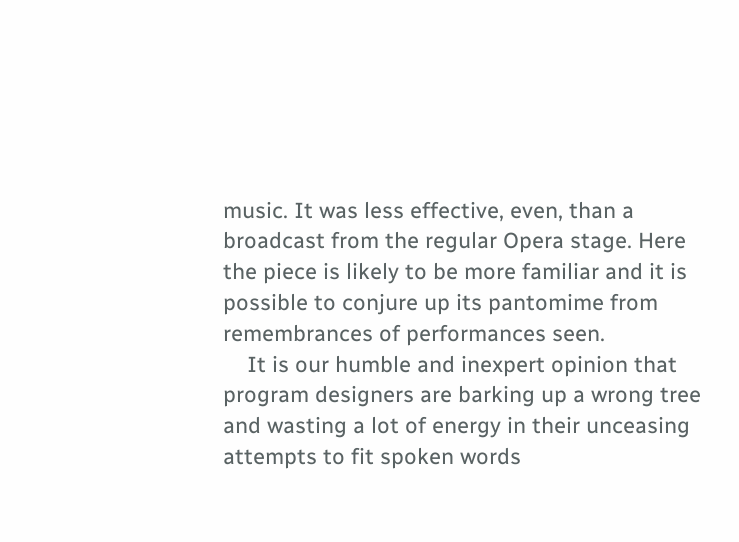music. It was less effective, even, than a broadcast from the regular Opera stage. Here the piece is likely to be more familiar and it is possible to conjure up its pantomime from remembrances of performances seen.
    It is our humble and inexpert opinion that program designers are barking up a wrong tree and wasting a lot of energy in their unceasing attempts to fit spoken words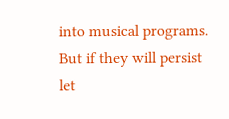into musical programs. But if they will persist let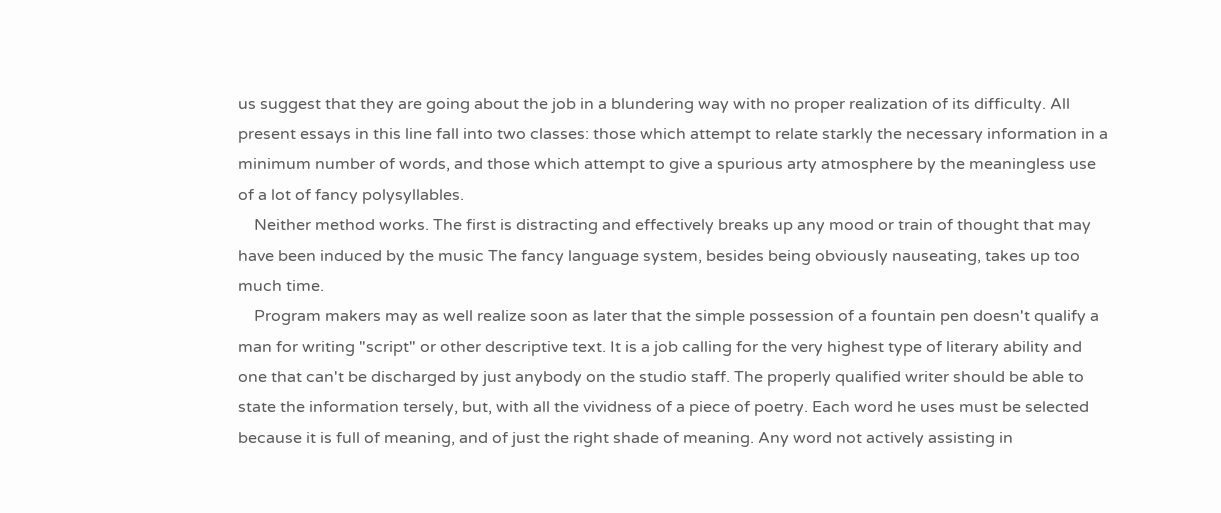us suggest that they are going about the job in a blundering way with no proper realization of its difficulty. All present essays in this line fall into two classes: those which attempt to relate starkly the necessary information in a minimum number of words, and those which attempt to give a spurious arty atmosphere by the meaningless use of a lot of fancy polysyllables.
    Neither method works. The first is distracting and effectively breaks up any mood or train of thought that may have been induced by the music The fancy language system, besides being obviously nauseating, takes up too much time.
    Program makers may as well realize soon as later that the simple possession of a fountain pen doesn't qualify a man for writing "script" or other descriptive text. It is a job calling for the very highest type of literary ability and one that can't be discharged by just anybody on the studio staff. The properly qualified writer should be able to state the information tersely, but, with all the vividness of a piece of poetry. Each word he uses must be selected because it is full of meaning, and of just the right shade of meaning. Any word not actively assisting in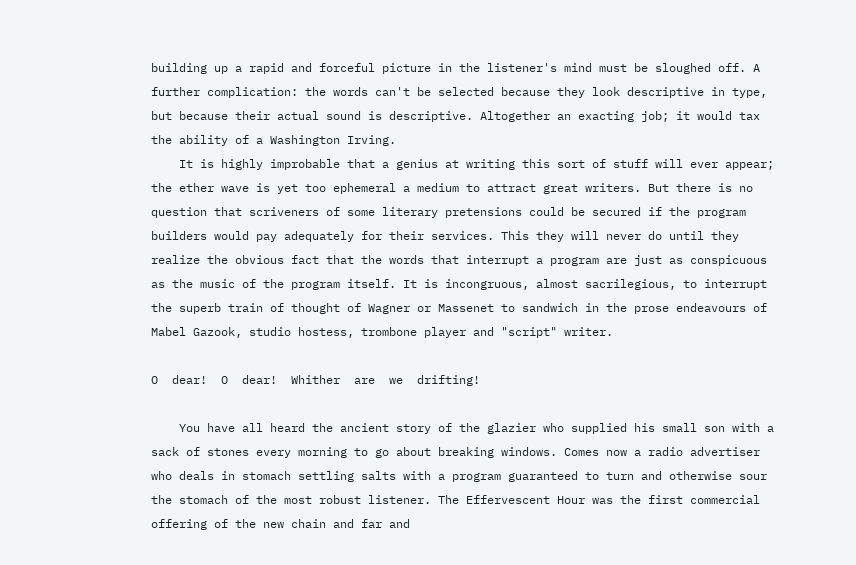building up a rapid and forceful picture in the listener's mind must be sloughed off. A further complication: the words can't be selected because they look descriptive in type, but because their actual sound is descriptive. Altogether an exacting job; it would tax the ability of a Washington Irving.
    It is highly improbable that a genius at writing this sort of stuff will ever appear; the ether wave is yet too ephemeral a medium to attract great writers. But there is no question that scriveners of some literary pretensions could be secured if the program builders would pay adequately for their services. This they will never do until they realize the obvious fact that the words that interrupt a program are just as conspicuous as the music of the program itself. It is incongruous, almost sacrilegious, to interrupt the superb train of thought of Wagner or Massenet to sandwich in the prose endeavours of Mabel Gazook, studio hostess, trombone player and "script" writer.

O  dear!  O  dear!  Whither  are  we  drifting!

    You have all heard the ancient story of the glazier who supplied his small son with a sack of stones every morning to go about breaking windows. Comes now a radio advertiser who deals in stomach settling salts with a program guaranteed to turn and otherwise sour the stomach of the most robust listener. The Effervescent Hour was the first commercial offering of the new chain and far and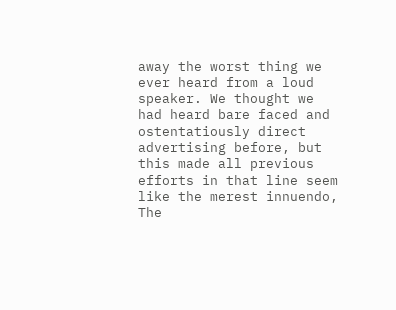away the worst thing we ever heard from a loud speaker. We thought we had heard bare faced and ostentatiously direct advertising before, but this made all previous efforts in that line seem like the merest innuendo, The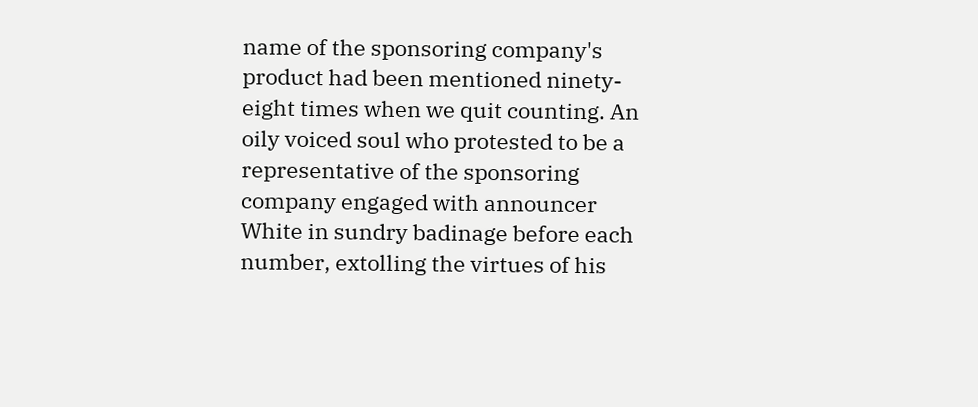name of the sponsoring company's product had been mentioned ninety-eight times when we quit counting. An oily voiced soul who protested to be a representative of the sponsoring company engaged with announcer White in sundry badinage before each number, extolling the virtues of his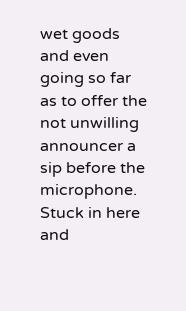wet goods and even going so far as to offer the not unwilling announcer a sip before the microphone. Stuck in here and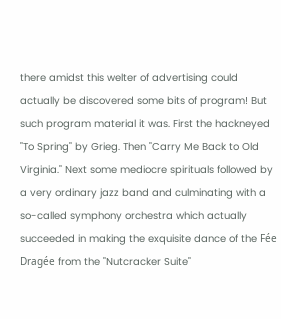there amidst this welter of advertising could actually be discovered some bits of program! But such program material it was. First the hackneyed "To Spring" by Grieg. Then "Carry Me Back to Old Virginia." Next some mediocre spirituals followed by a very ordinary jazz band and culminating with a so-called symphony orchestra which actually succeeded in making the exquisite dance of the Fée Dragée from the "Nutcracker Suite"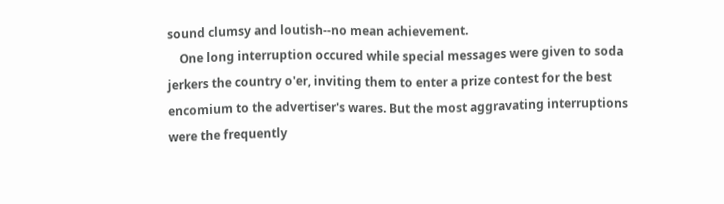sound clumsy and loutish--no mean achievement.
    One long interruption occured while special messages were given to soda jerkers the country o'er, inviting them to enter a prize contest for the best encomium to the advertiser's wares. But the most aggravating interruptions were the frequently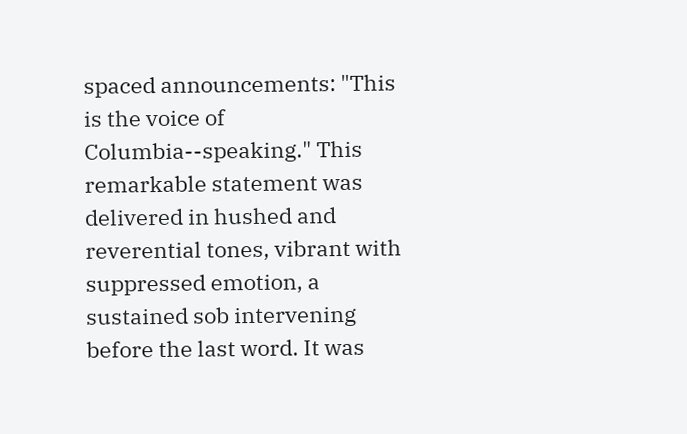spaced announcements: "This is the voice of Columbia--speaking." This remarkable statement was delivered in hushed and reverential tones, vibrant with suppressed emotion, a sustained sob intervening before the last word. It was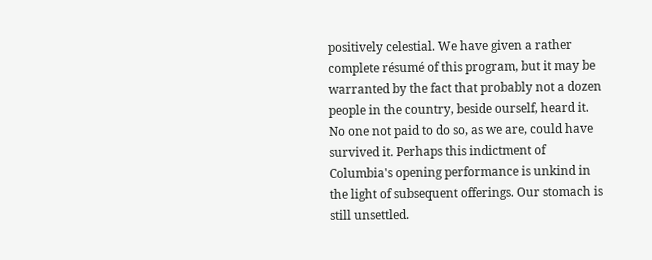positively celestial. We have given a rather complete résumé of this program, but it may be warranted by the fact that probably not a dozen people in the country, beside ourself, heard it. No one not paid to do so, as we are, could have survived it. Perhaps this indictment of Columbia's opening performance is unkind in the light of subsequent offerings. Our stomach is still unsettled.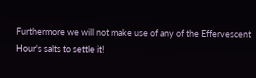Furthermore we will not make use of any of the Effervescent Hour's salts to settle it!